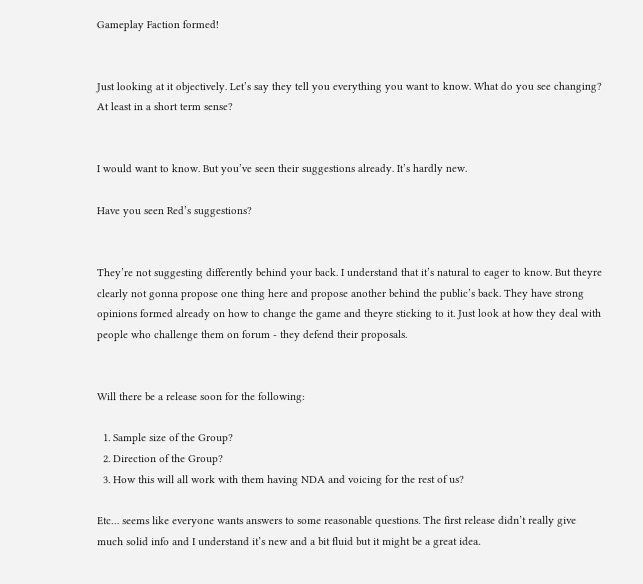Gameplay Faction formed!


Just looking at it objectively. Let’s say they tell you everything you want to know. What do you see changing? At least in a short term sense?


I would want to know. But you’ve seen their suggestions already. It’s hardly new.

Have you seen Red’s suggestions?


They’re not suggesting differently behind your back. I understand that it’s natural to eager to know. But theyre clearly not gonna propose one thing here and propose another behind the public’s back. They have strong opinions formed already on how to change the game and theyre sticking to it. Just look at how they deal with people who challenge them on forum - they defend their proposals.


Will there be a release soon for the following:

  1. Sample size of the Group?
  2. Direction of the Group?
  3. How this will all work with them having NDA and voicing for the rest of us?

Etc… seems like everyone wants answers to some reasonable questions. The first release didn’t really give much solid info and I understand it’s new and a bit fluid but it might be a great idea.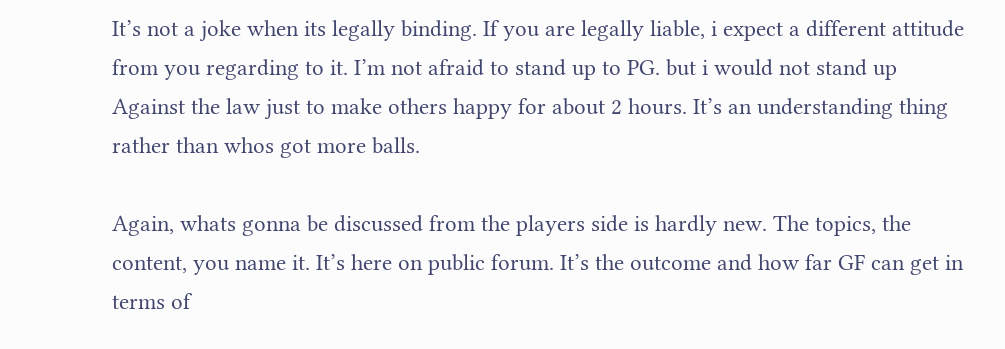It’s not a joke when its legally binding. If you are legally liable, i expect a different attitude from you regarding to it. I’m not afraid to stand up to PG. but i would not stand up Against the law just to make others happy for about 2 hours. It’s an understanding thing rather than whos got more balls.

Again, whats gonna be discussed from the players side is hardly new. The topics, the content, you name it. It’s here on public forum. It’s the outcome and how far GF can get in terms of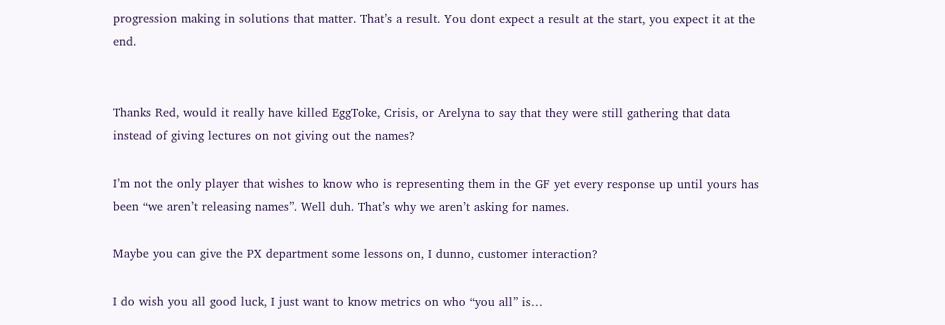progression making in solutions that matter. That’s a result. You dont expect a result at the start, you expect it at the end.


Thanks Red, would it really have killed EggToke, Crisis, or Arelyna to say that they were still gathering that data instead of giving lectures on not giving out the names?

I’m not the only player that wishes to know who is representing them in the GF yet every response up until yours has been “we aren’t releasing names”. Well duh. That’s why we aren’t asking for names.

Maybe you can give the PX department some lessons on, I dunno, customer interaction?

I do wish you all good luck, I just want to know metrics on who “you all” is…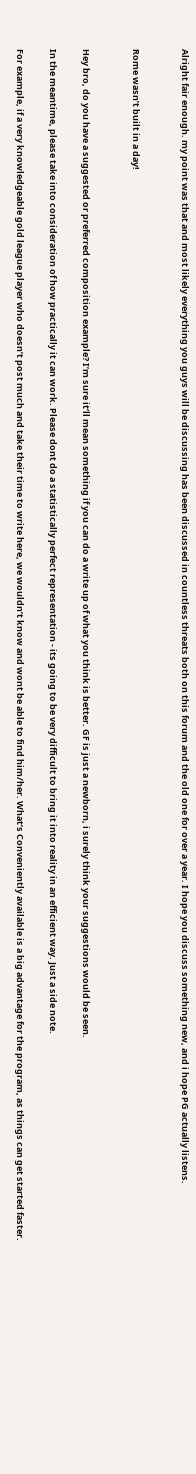Alright fair enough. my point was that and most likely everything you guys will be discussing has been discussed in countless threats both on this forum and the old one for over a year. I hope you discuss something new, and i hope PG actually listens.


Rome wasn’t built in a day!


Hey bro, do you have a suggested or preferred composition example? I’m sure it’ll mean something if you can do a write up of what you think is better. GF is just a newborn, i surely think your suggestions would be seen.

In the meantime, please take into consideration of how practically it can work. Please dont do a statistically perfect representation - its going to be very difficult to bring it into reality in an efficient way. Just a side note.

For example, if a very knowledgeable gold league player who doesn’t post much and take their time to write here, we wouldn’t know and wont be able to find him/her. What’s Conveniently available is a big advantage for the program, as things can get started faster.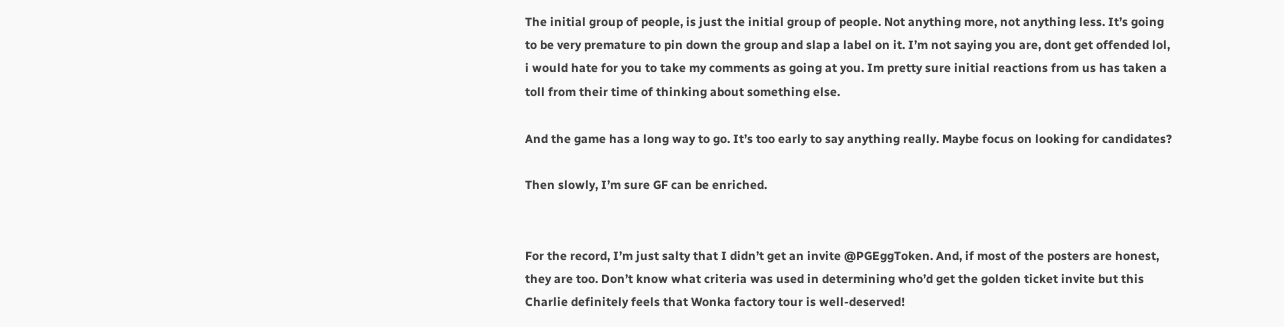The initial group of people, is just the initial group of people. Not anything more, not anything less. It’s going to be very premature to pin down the group and slap a label on it. I’m not saying you are, dont get offended lol, i would hate for you to take my comments as going at you. Im pretty sure initial reactions from us has taken a toll from their time of thinking about something else.

And the game has a long way to go. It’s too early to say anything really. Maybe focus on looking for candidates?

Then slowly, I’m sure GF can be enriched.


For the record, I’m just salty that I didn’t get an invite @PGEggToken. And, if most of the posters are honest, they are too. Don’t know what criteria was used in determining who’d get the golden ticket invite but this Charlie definitely feels that Wonka factory tour is well-deserved!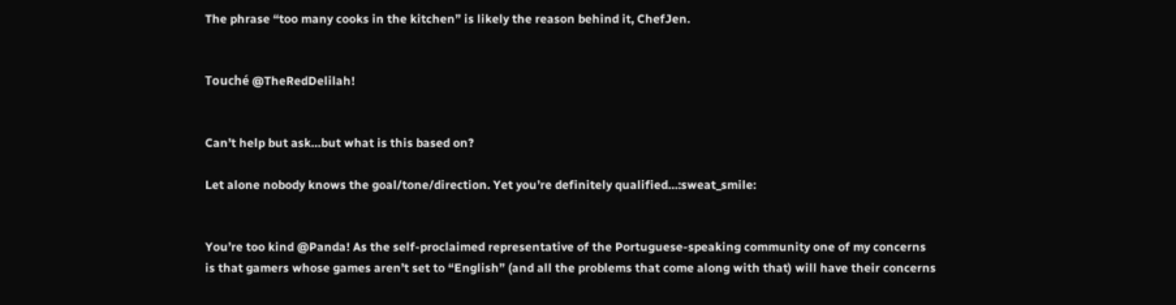The phrase “too many cooks in the kitchen” is likely the reason behind it, ChefJen.


Touché @TheRedDelilah!


Can’t help but ask…but what is this based on?

Let alone nobody knows the goal/tone/direction. Yet you’re definitely qualified…:sweat_smile:


You’re too kind @Panda! As the self-proclaimed representative of the Portuguese-speaking community one of my concerns is that gamers whose games aren’t set to “English” (and all the problems that come along with that) will have their concerns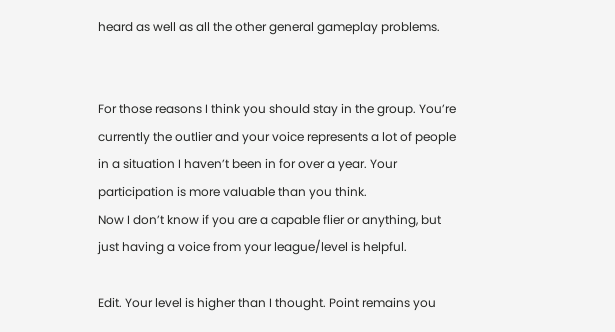heard as well as all the other general gameplay problems.


For those reasons I think you should stay in the group. You’re currently the outlier and your voice represents a lot of people in a situation I haven’t been in for over a year. Your participation is more valuable than you think.
Now I don’t know if you are a capable flier or anything, but just having a voice from your league/level is helpful.

Edit. Your level is higher than I thought. Point remains you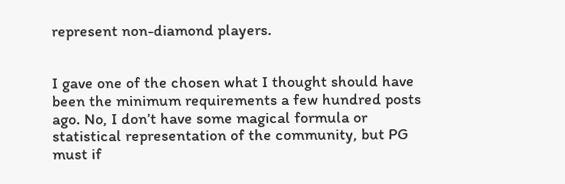represent non-diamond players.


I gave one of the chosen what I thought should have been the minimum requirements a few hundred posts ago. No, I don’t have some magical formula or statistical representation of the community, but PG must if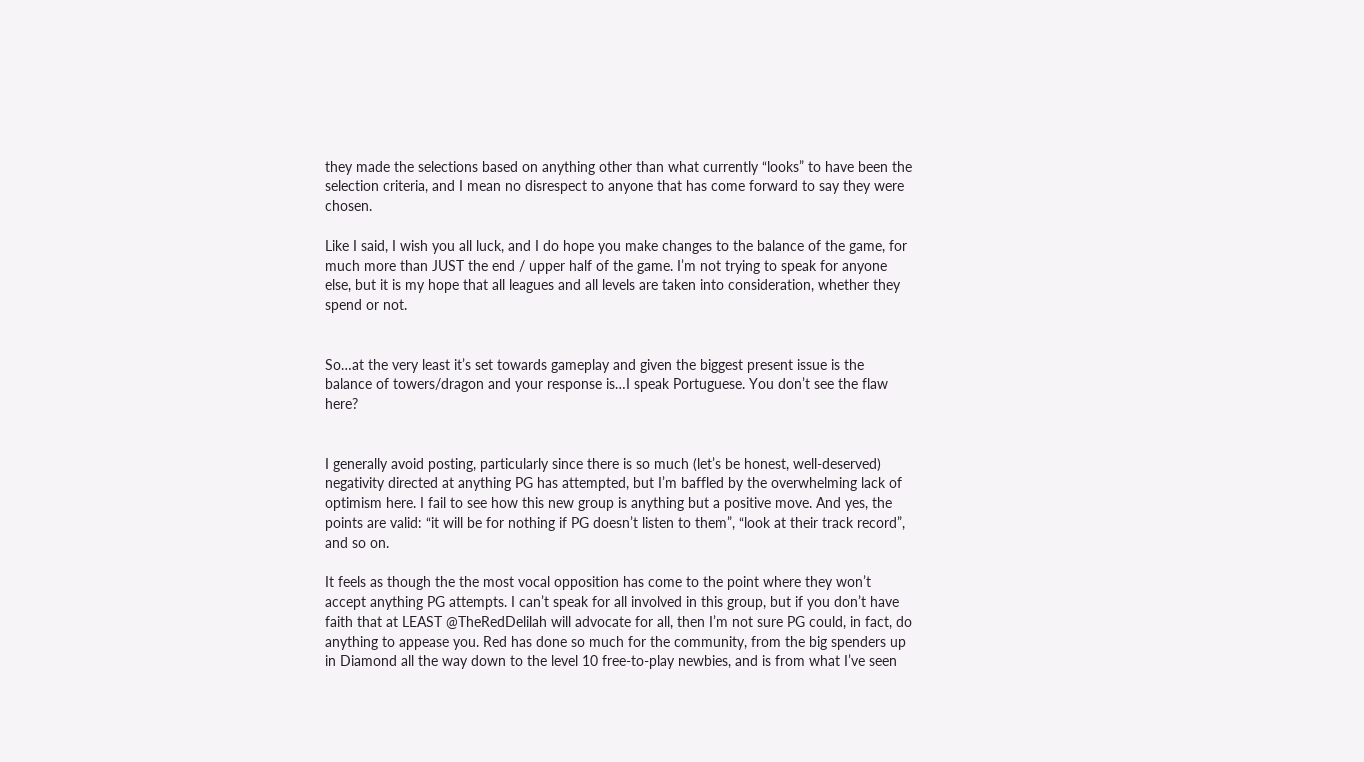they made the selections based on anything other than what currently “looks” to have been the selection criteria, and I mean no disrespect to anyone that has come forward to say they were chosen.

Like I said, I wish you all luck, and I do hope you make changes to the balance of the game, for much more than JUST the end / upper half of the game. I’m not trying to speak for anyone else, but it is my hope that all leagues and all levels are taken into consideration, whether they spend or not.


So…at the very least it’s set towards gameplay and given the biggest present issue is the balance of towers/dragon and your response is…I speak Portuguese. You don’t see the flaw here?


I generally avoid posting, particularly since there is so much (let’s be honest, well-deserved) negativity directed at anything PG has attempted, but I’m baffled by the overwhelming lack of optimism here. I fail to see how this new group is anything but a positive move. And yes, the points are valid: “it will be for nothing if PG doesn’t listen to them”, “look at their track record”, and so on.

It feels as though the the most vocal opposition has come to the point where they won’t accept anything PG attempts. I can’t speak for all involved in this group, but if you don’t have faith that at LEAST @TheRedDelilah will advocate for all, then I’m not sure PG could, in fact, do anything to appease you. Red has done so much for the community, from the big spenders up in Diamond all the way down to the level 10 free-to-play newbies, and is from what I’ve seen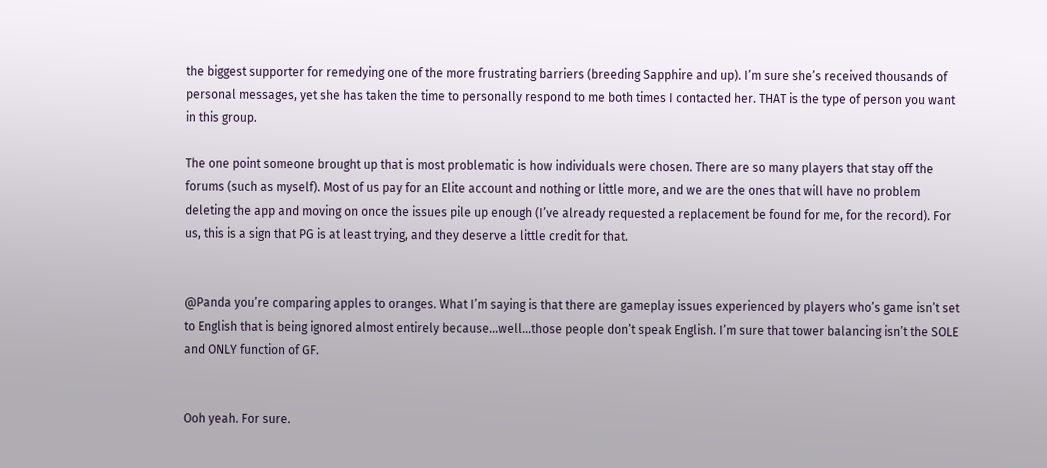the biggest supporter for remedying one of the more frustrating barriers (breeding Sapphire and up). I’m sure she’s received thousands of personal messages, yet she has taken the time to personally respond to me both times I contacted her. THAT is the type of person you want in this group.

The one point someone brought up that is most problematic is how individuals were chosen. There are so many players that stay off the forums (such as myself). Most of us pay for an Elite account and nothing or little more, and we are the ones that will have no problem deleting the app and moving on once the issues pile up enough (I’ve already requested a replacement be found for me, for the record). For us, this is a sign that PG is at least trying, and they deserve a little credit for that.


@Panda you’re comparing apples to oranges. What I’m saying is that there are gameplay issues experienced by players who’s game isn’t set to English that is being ignored almost entirely because…well…those people don’t speak English. I’m sure that tower balancing isn’t the SOLE and ONLY function of GF.


Ooh yeah. For sure.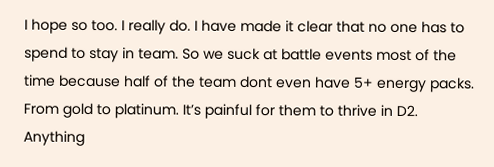I hope so too. I really do. I have made it clear that no one has to spend to stay in team. So we suck at battle events most of the time because half of the team dont even have 5+ energy packs. From gold to platinum. It’s painful for them to thrive in D2. Anything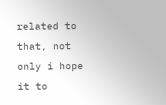related to that, not only i hope it to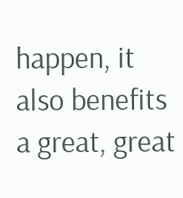happen, it also benefits a great, great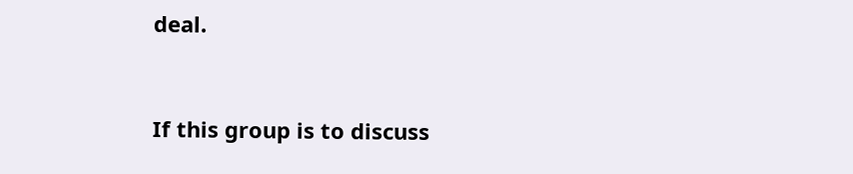deal.


If this group is to discuss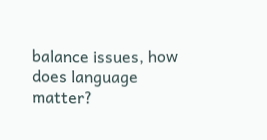balance issues, how does language matter?